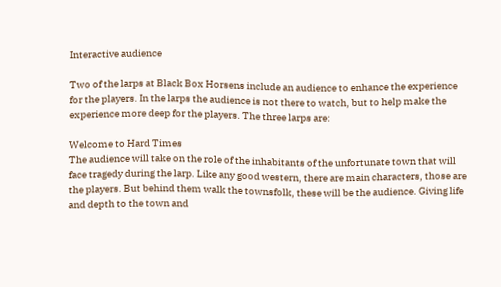Interactive audience

Two of the larps at Black Box Horsens include an audience to enhance the experience for the players. In the larps the audience is not there to watch, but to help make the experience more deep for the players. The three larps are:

Welcome to Hard Times
The audience will take on the role of the inhabitants of the unfortunate town that will face tragedy during the larp. Like any good western, there are main characters, those are the players. But behind them walk the townsfolk, these will be the audience. Giving life and depth to the town and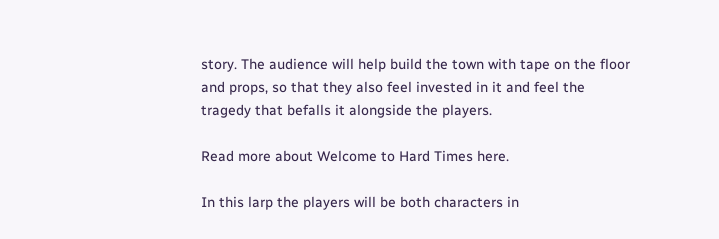story. The audience will help build the town with tape on the floor and props, so that they also feel invested in it and feel the tragedy that befalls it alongside the players.

Read more about Welcome to Hard Times here.

In this larp the players will be both characters in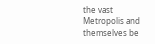the vast Metropolis and themselves be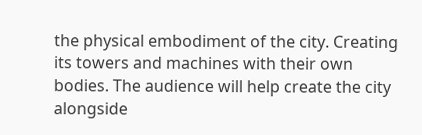the physical embodiment of the city. Creating its towers and machines with their own bodies. The audience will help create the city alongside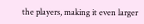the players, making it even larger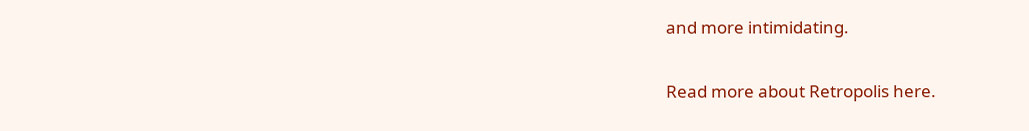and more intimidating.

Read more about Retropolis here.